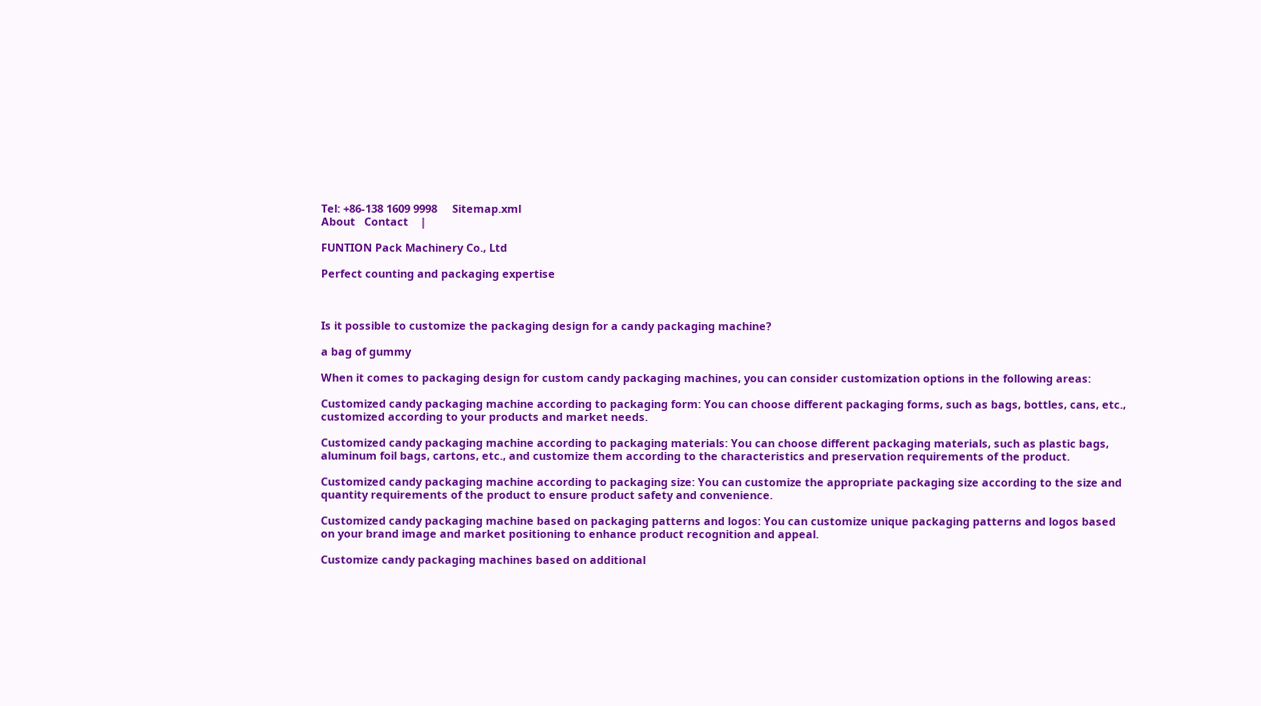Tel: +86-138 1609 9998     Sitemap.xml
About   Contact    |

FUNTION Pack Machinery Co., Ltd

Perfect counting and packaging expertise



Is it possible to customize the packaging design for a candy packaging machine?

a bag of gummy

When it comes to packaging design for custom candy packaging machines, you can consider customization options in the following areas:

Customized candy packaging machine according to packaging form: You can choose different packaging forms, such as bags, bottles, cans, etc., customized according to your products and market needs.

Customized candy packaging machine according to packaging materials: You can choose different packaging materials, such as plastic bags, aluminum foil bags, cartons, etc., and customize them according to the characteristics and preservation requirements of the product.

Customized candy packaging machine according to packaging size: You can customize the appropriate packaging size according to the size and quantity requirements of the product to ensure product safety and convenience.

Customized candy packaging machine based on packaging patterns and logos: You can customize unique packaging patterns and logos based on your brand image and market positioning to enhance product recognition and appeal.

Customize candy packaging machines based on additional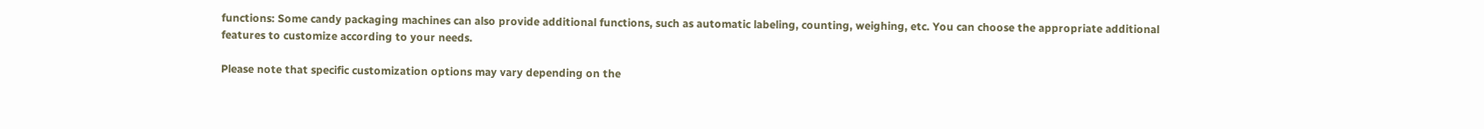functions: Some candy packaging machines can also provide additional functions, such as automatic labeling, counting, weighing, etc. You can choose the appropriate additional features to customize according to your needs.

Please note that specific customization options may vary depending on the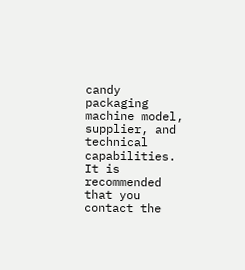candy packaging machine model, supplier, and technical capabilities. It is recommended that you contact the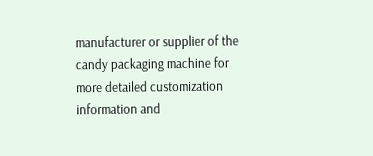manufacturer or supplier of the candy packaging machine for more detailed customization information and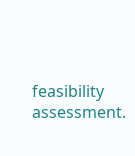feasibility assessment.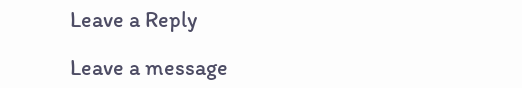Leave a Reply

Leave a message